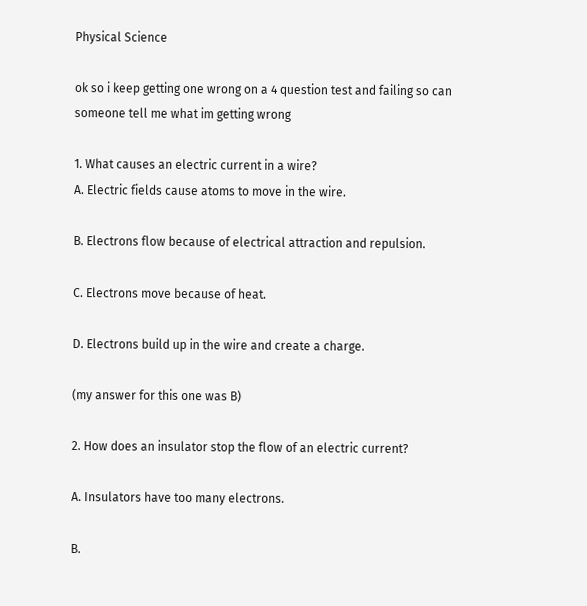Physical Science

ok so i keep getting one wrong on a 4 question test and failing so can someone tell me what im getting wrong

1. What causes an electric current in a wire?
A. Electric fields cause atoms to move in the wire.

B. Electrons flow because of electrical attraction and repulsion.

C. Electrons move because of heat.

D. Electrons build up in the wire and create a charge.

(my answer for this one was B)

2. How does an insulator stop the flow of an electric current?

A. Insulators have too many electrons.

B.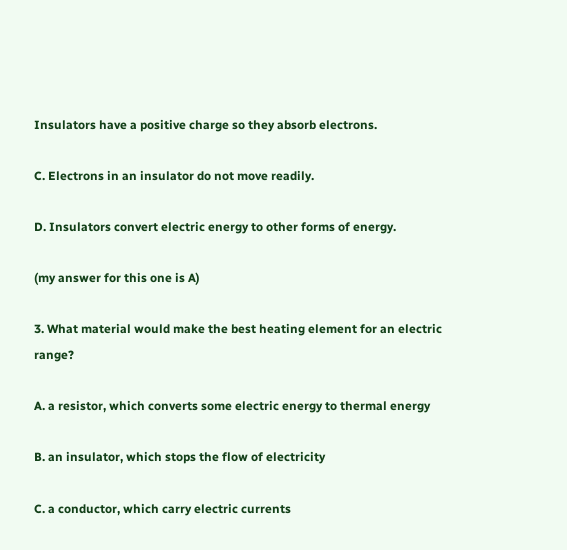Insulators have a positive charge so they absorb electrons.

C. Electrons in an insulator do not move readily.

D. Insulators convert electric energy to other forms of energy.

(my answer for this one is A)

3. What material would make the best heating element for an electric range?

A. a resistor, which converts some electric energy to thermal energy

B. an insulator, which stops the flow of electricity

C. a conductor, which carry electric currents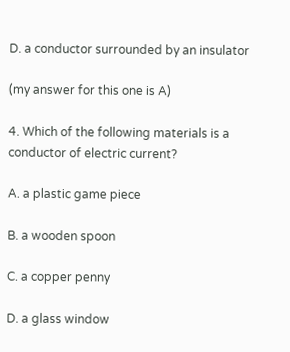D. a conductor surrounded by an insulator

(my answer for this one is A)

4. Which of the following materials is a conductor of electric current?

A. a plastic game piece

B. a wooden spoon

C. a copper penny

D. a glass window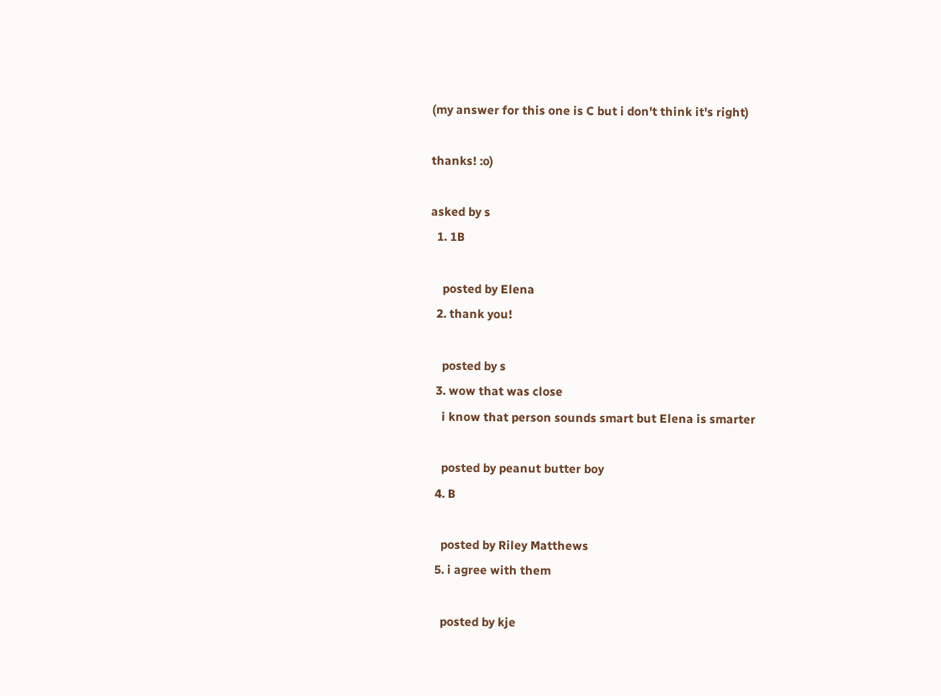(my answer for this one is C but i don't think it's right)

thanks! :o)

asked by s
  1. 1B

    posted by Elena
  2. thank you!

    posted by s
  3. wow that was close
    i know that person sounds smart but Elena is smarter

    posted by peanut butter boy
  4. B

    posted by Riley Matthews
  5. i agree with them

    posted by kje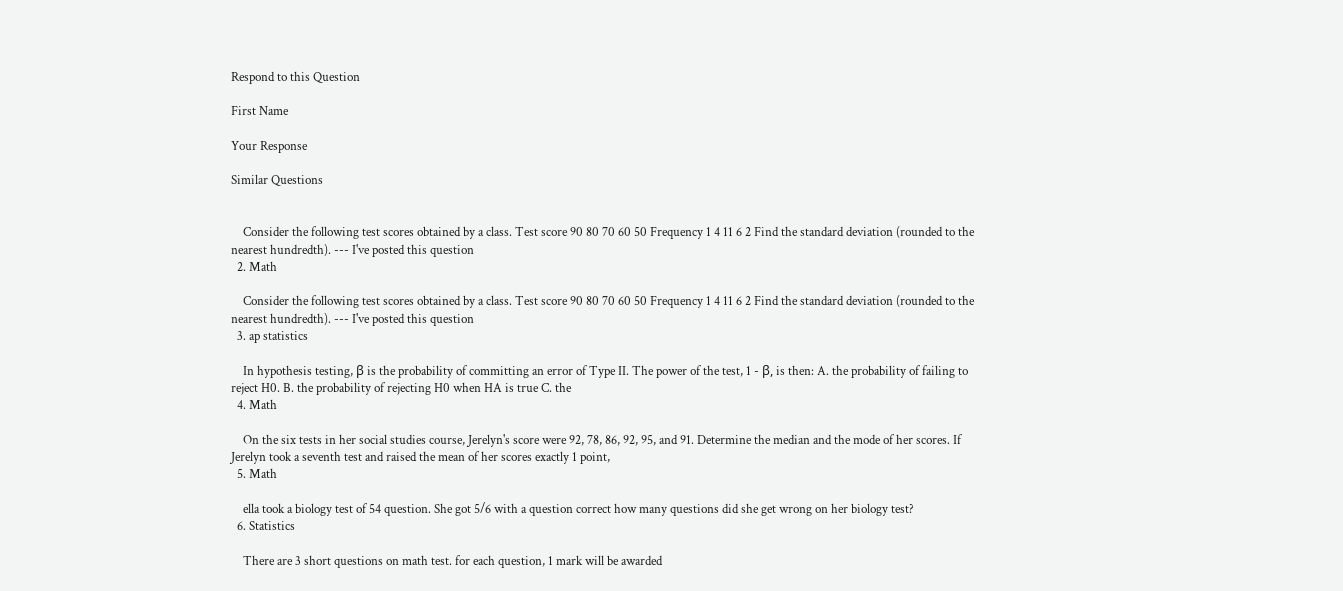Respond to this Question

First Name

Your Response

Similar Questions


    Consider the following test scores obtained by a class. Test score 90 80 70 60 50 Frequency 1 4 11 6 2 Find the standard deviation (rounded to the nearest hundredth). --- I've posted this question
  2. Math

    Consider the following test scores obtained by a class. Test score 90 80 70 60 50 Frequency 1 4 11 6 2 Find the standard deviation (rounded to the nearest hundredth). --- I've posted this question
  3. ap statistics

    In hypothesis testing, β is the probability of committing an error of Type II. The power of the test, 1 - β, is then: A. the probability of failing to reject H0. B. the probability of rejecting H0 when HA is true C. the
  4. Math

    On the six tests in her social studies course, Jerelyn's score were 92, 78, 86, 92, 95, and 91. Determine the median and the mode of her scores. If Jerelyn took a seventh test and raised the mean of her scores exactly 1 point,
  5. Math

    ella took a biology test of 54 question. She got 5/6 with a question correct how many questions did she get wrong on her biology test?
  6. Statistics

    There are 3 short questions on math test. for each question, 1 mark will be awarded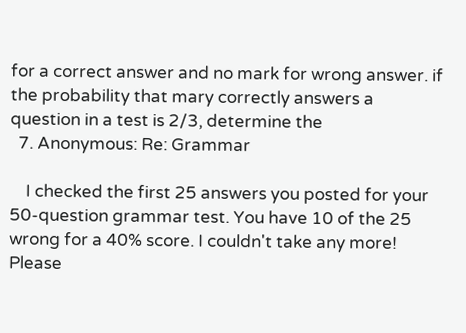for a correct answer and no mark for wrong answer. if the probability that mary correctly answers a question in a test is 2/3, determine the
  7. Anonymous: Re: Grammar

    I checked the first 25 answers you posted for your 50-question grammar test. You have 10 of the 25 wrong for a 40% score. I couldn't take any more! Please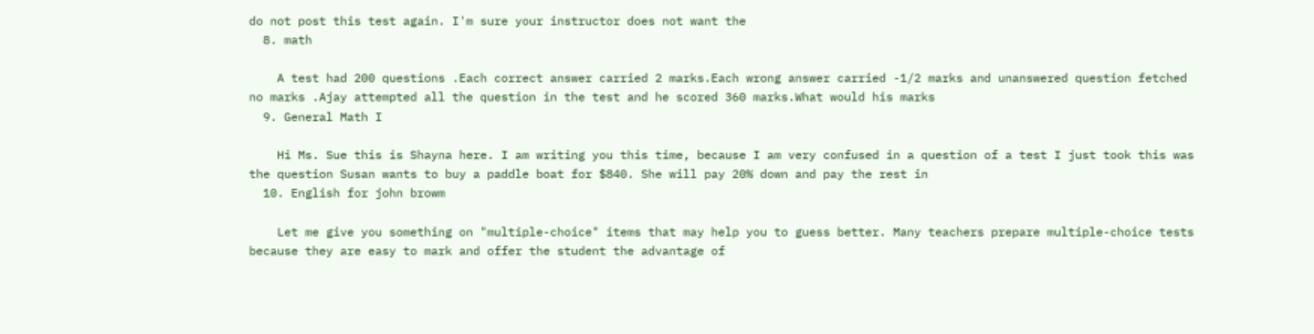do not post this test again. I'm sure your instructor does not want the
  8. math

    A test had 200 questions .Each correct answer carried 2 marks.Each wrong answer carried -1/2 marks and unanswered question fetched no marks .Ajay attempted all the question in the test and he scored 360 marks.What would his marks
  9. General Math I

    Hi Ms. Sue this is Shayna here. I am writing you this time, because I am very confused in a question of a test I just took this was the question Susan wants to buy a paddle boat for $840. She will pay 20% down and pay the rest in
  10. English for john browm

    Let me give you something on "multiple-choice" items that may help you to guess better. Many teachers prepare multiple-choice tests because they are easy to mark and offer the student the advantage of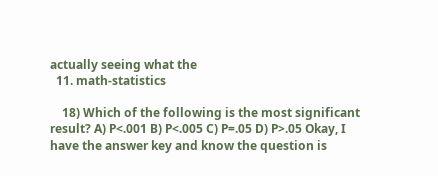actually seeing what the
  11. math-statistics

    18) Which of the following is the most significant result? A) P<.001 B) P<.005 C) P=.05 D) P>.05 Okay, I have the answer key and know the question is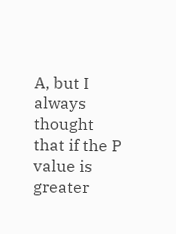A, but I always thought that if the P value is greater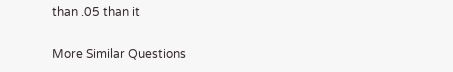than .05 than it

More Similar Questions